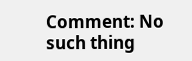Comment: No such thing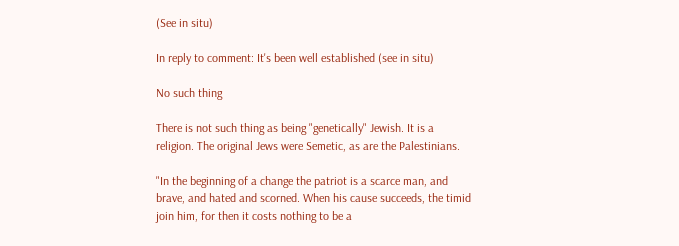(See in situ)

In reply to comment: It's been well established (see in situ)

No such thing

There is not such thing as being "genetically" Jewish. It is a religion. The original Jews were Semetic, as are the Palestinians.

"In the beginning of a change the patriot is a scarce man, and brave, and hated and scorned. When his cause succeeds, the timid join him, for then it costs nothing to be a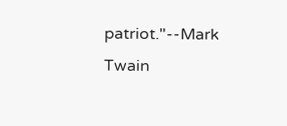patriot."--Mark Twain